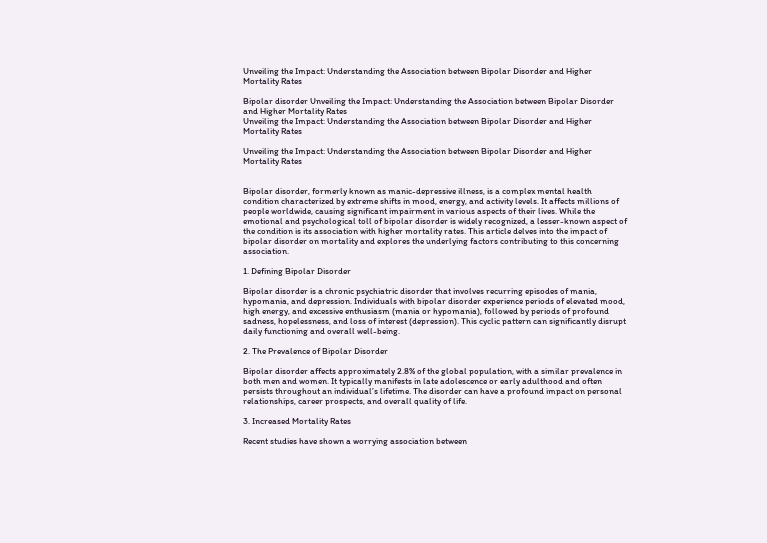Unveiling the Impact: Understanding the Association between Bipolar Disorder and Higher Mortality Rates

Bipolar disorder Unveiling the Impact: Understanding the Association between Bipolar Disorder and Higher Mortality Rates
Unveiling the Impact: Understanding the Association between Bipolar Disorder and Higher Mortality Rates

Unveiling the Impact: Understanding the Association between Bipolar Disorder and Higher Mortality Rates


Bipolar disorder, formerly known as manic-depressive illness, is a complex mental health condition characterized by extreme shifts in mood, energy, and activity levels. It affects millions of people worldwide, causing significant impairment in various aspects of their lives. While the emotional and psychological toll of bipolar disorder is widely recognized, a lesser-known aspect of the condition is its association with higher mortality rates. This article delves into the impact of bipolar disorder on mortality and explores the underlying factors contributing to this concerning association.

1. Defining Bipolar Disorder

Bipolar disorder is a chronic psychiatric disorder that involves recurring episodes of mania, hypomania, and depression. Individuals with bipolar disorder experience periods of elevated mood, high energy, and excessive enthusiasm (mania or hypomania), followed by periods of profound sadness, hopelessness, and loss of interest (depression). This cyclic pattern can significantly disrupt daily functioning and overall well-being.

2. The Prevalence of Bipolar Disorder

Bipolar disorder affects approximately 2.8% of the global population, with a similar prevalence in both men and women. It typically manifests in late adolescence or early adulthood and often persists throughout an individual’s lifetime. The disorder can have a profound impact on personal relationships, career prospects, and overall quality of life.

3. Increased Mortality Rates

Recent studies have shown a worrying association between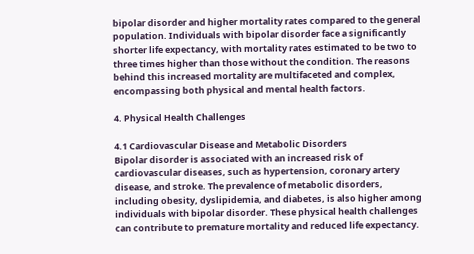bipolar disorder and higher mortality rates compared to the general population. Individuals with bipolar disorder face a significantly shorter life expectancy, with mortality rates estimated to be two to three times higher than those without the condition. The reasons behind this increased mortality are multifaceted and complex, encompassing both physical and mental health factors.

4. Physical Health Challenges

4.1 Cardiovascular Disease and Metabolic Disorders
Bipolar disorder is associated with an increased risk of cardiovascular diseases, such as hypertension, coronary artery disease, and stroke. The prevalence of metabolic disorders, including obesity, dyslipidemia, and diabetes, is also higher among individuals with bipolar disorder. These physical health challenges can contribute to premature mortality and reduced life expectancy.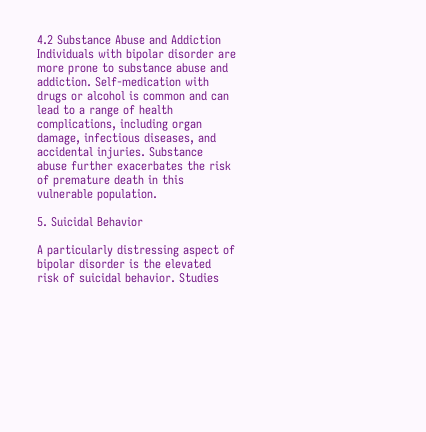4.2 Substance Abuse and Addiction
Individuals with bipolar disorder are more prone to substance abuse and addiction. Self-medication with drugs or alcohol is common and can lead to a range of health complications, including organ damage, infectious diseases, and accidental injuries. Substance abuse further exacerbates the risk of premature death in this vulnerable population.

5. Suicidal Behavior

A particularly distressing aspect of bipolar disorder is the elevated risk of suicidal behavior. Studies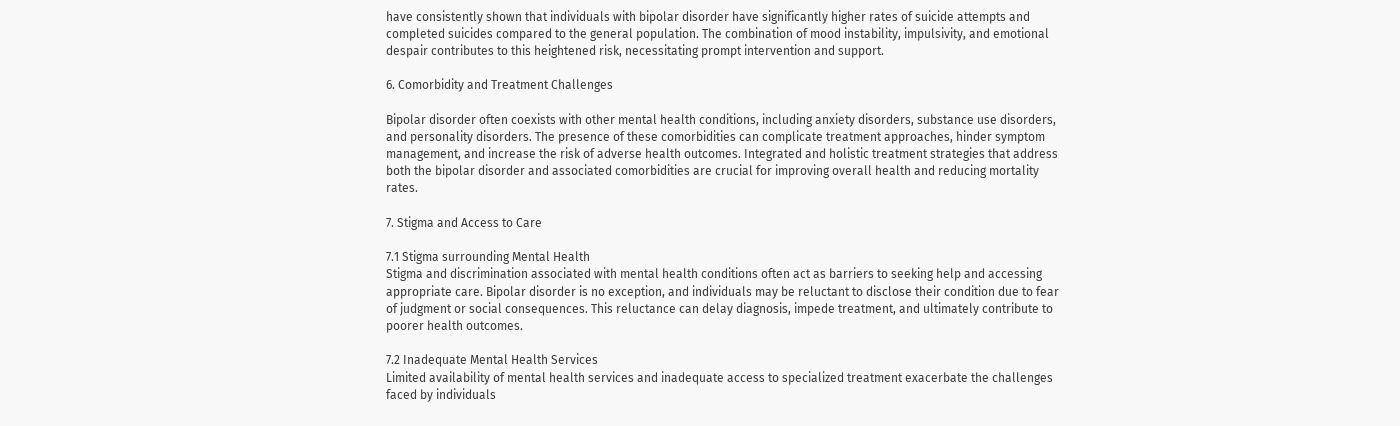have consistently shown that individuals with bipolar disorder have significantly higher rates of suicide attempts and completed suicides compared to the general population. The combination of mood instability, impulsivity, and emotional despair contributes to this heightened risk, necessitating prompt intervention and support.

6. Comorbidity and Treatment Challenges

Bipolar disorder often coexists with other mental health conditions, including anxiety disorders, substance use disorders, and personality disorders. The presence of these comorbidities can complicate treatment approaches, hinder symptom management, and increase the risk of adverse health outcomes. Integrated and holistic treatment strategies that address both the bipolar disorder and associated comorbidities are crucial for improving overall health and reducing mortality rates.

7. Stigma and Access to Care

7.1 Stigma surrounding Mental Health
Stigma and discrimination associated with mental health conditions often act as barriers to seeking help and accessing appropriate care. Bipolar disorder is no exception, and individuals may be reluctant to disclose their condition due to fear of judgment or social consequences. This reluctance can delay diagnosis, impede treatment, and ultimately contribute to poorer health outcomes.

7.2 Inadequate Mental Health Services
Limited availability of mental health services and inadequate access to specialized treatment exacerbate the challenges faced by individuals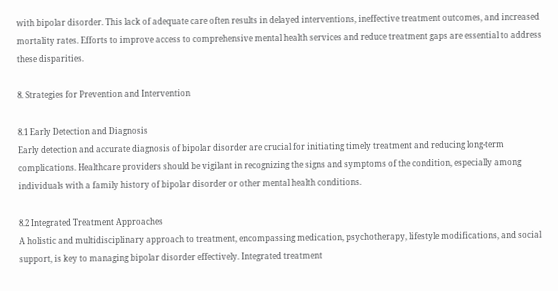with bipolar disorder. This lack of adequate care often results in delayed interventions, ineffective treatment outcomes, and increased mortality rates. Efforts to improve access to comprehensive mental health services and reduce treatment gaps are essential to address these disparities.

8. Strategies for Prevention and Intervention

8.1 Early Detection and Diagnosis
Early detection and accurate diagnosis of bipolar disorder are crucial for initiating timely treatment and reducing long-term complications. Healthcare providers should be vigilant in recognizing the signs and symptoms of the condition, especially among individuals with a family history of bipolar disorder or other mental health conditions.

8.2 Integrated Treatment Approaches
A holistic and multidisciplinary approach to treatment, encompassing medication, psychotherapy, lifestyle modifications, and social support, is key to managing bipolar disorder effectively. Integrated treatment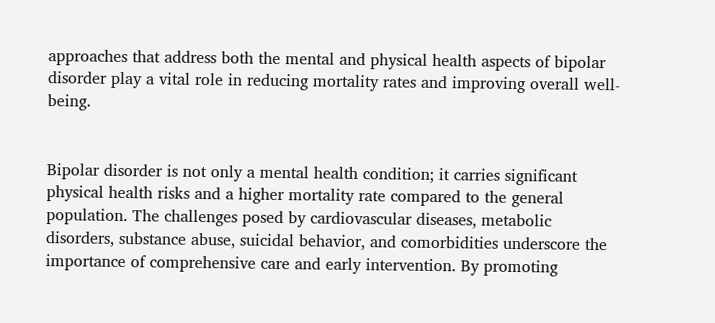approaches that address both the mental and physical health aspects of bipolar disorder play a vital role in reducing mortality rates and improving overall well-being.


Bipolar disorder is not only a mental health condition; it carries significant physical health risks and a higher mortality rate compared to the general population. The challenges posed by cardiovascular diseases, metabolic disorders, substance abuse, suicidal behavior, and comorbidities underscore the importance of comprehensive care and early intervention. By promoting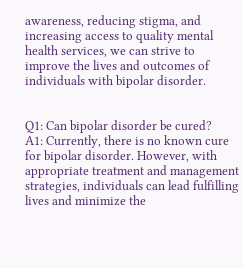awareness, reducing stigma, and increasing access to quality mental health services, we can strive to improve the lives and outcomes of individuals with bipolar disorder.


Q1: Can bipolar disorder be cured?
A1: Currently, there is no known cure for bipolar disorder. However, with appropriate treatment and management strategies, individuals can lead fulfilling lives and minimize the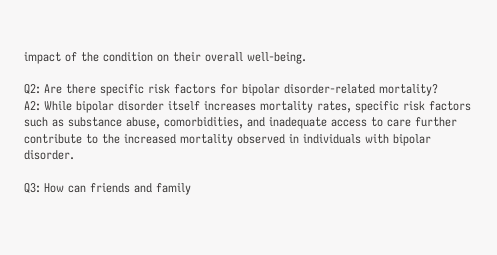impact of the condition on their overall well-being.

Q2: Are there specific risk factors for bipolar disorder-related mortality?
A2: While bipolar disorder itself increases mortality rates, specific risk factors such as substance abuse, comorbidities, and inadequate access to care further contribute to the increased mortality observed in individuals with bipolar disorder.

Q3: How can friends and family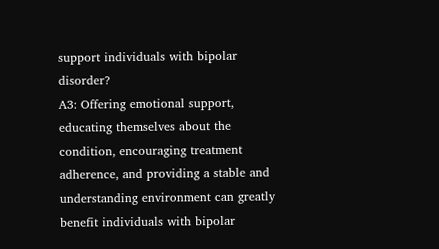support individuals with bipolar disorder?
A3: Offering emotional support, educating themselves about the condition, encouraging treatment adherence, and providing a stable and understanding environment can greatly benefit individuals with bipolar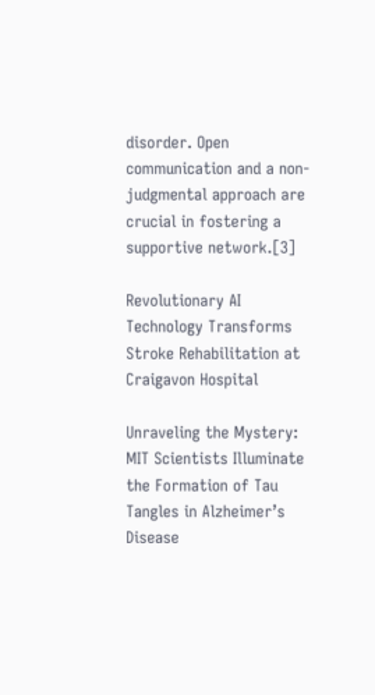disorder. Open communication and a non-judgmental approach are crucial in fostering a supportive network.[3]

Revolutionary AI Technology Transforms Stroke Rehabilitation at Craigavon Hospital

Unraveling the Mystery: MIT Scientists Illuminate the Formation of Tau Tangles in Alzheimer’s Disease